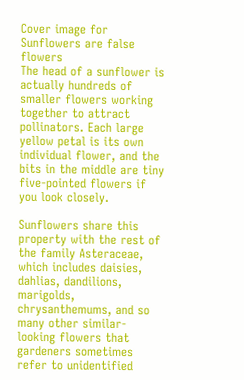Cover image for Sunflowers are false flowers
The head of a sunflower is actually hundreds of smaller flowers working together to attract pollinators. Each large yellow petal is its own individual flower, and the bits in the middle are tiny five-pointed flowers if you look closely.

Sunflowers share this property with the rest of the family Asteraceae, which includes daisies, dahlias, dandilions, marigolds, chrysanthemums, and so many other similar-looking flowers that gardeners sometimes refer to unidentified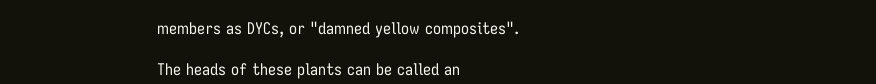members as DYCs, or "damned yellow composites".

The heads of these plants can be called an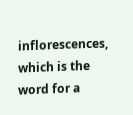inflorescences, which is the word for a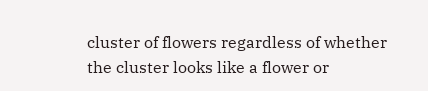cluster of flowers regardless of whether the cluster looks like a flower or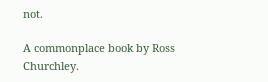not.

A commonplace book by Ross Churchley.